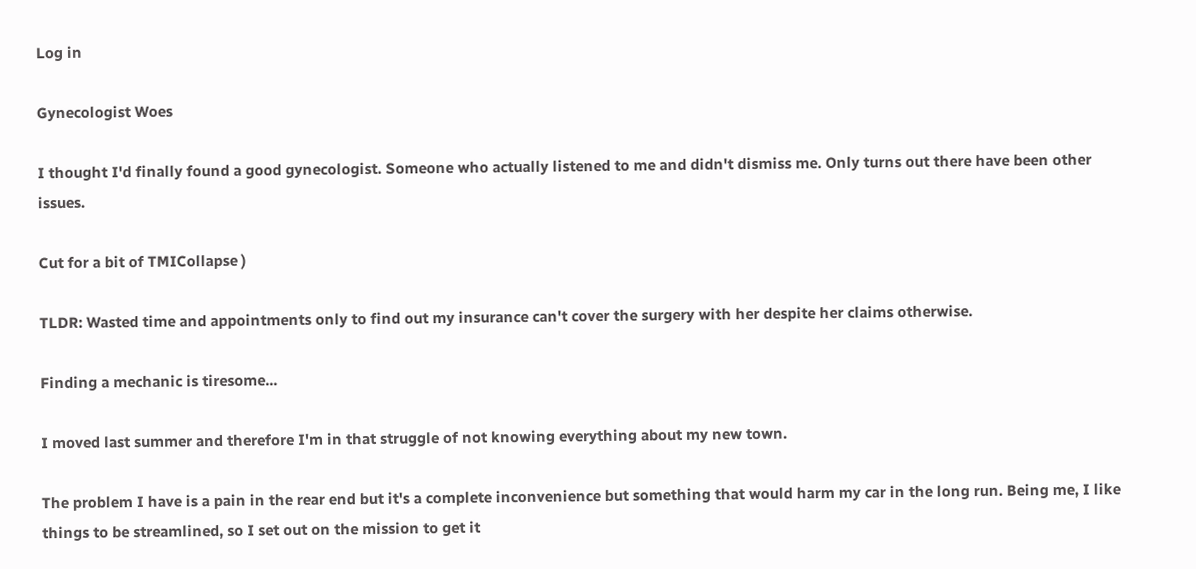Log in

Gynecologist Woes

I thought I'd finally found a good gynecologist. Someone who actually listened to me and didn't dismiss me. Only turns out there have been other issues.

Cut for a bit of TMICollapse )

TLDR: Wasted time and appointments only to find out my insurance can't cover the surgery with her despite her claims otherwise.

Finding a mechanic is tiresome...

I moved last summer and therefore I'm in that struggle of not knowing everything about my new town.

The problem I have is a pain in the rear end but it's a complete inconvenience but something that would harm my car in the long run. Being me, I like things to be streamlined, so I set out on the mission to get it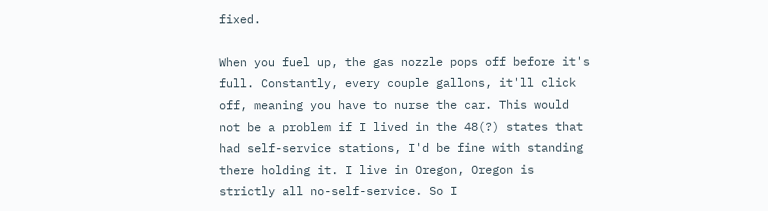fixed.

When you fuel up, the gas nozzle pops off before it's full. Constantly, every couple gallons, it'll click off, meaning you have to nurse the car. This would not be a problem if I lived in the 48(?) states that had self-service stations, I'd be fine with standing there holding it. I live in Oregon, Oregon is strictly all no-self-service. So I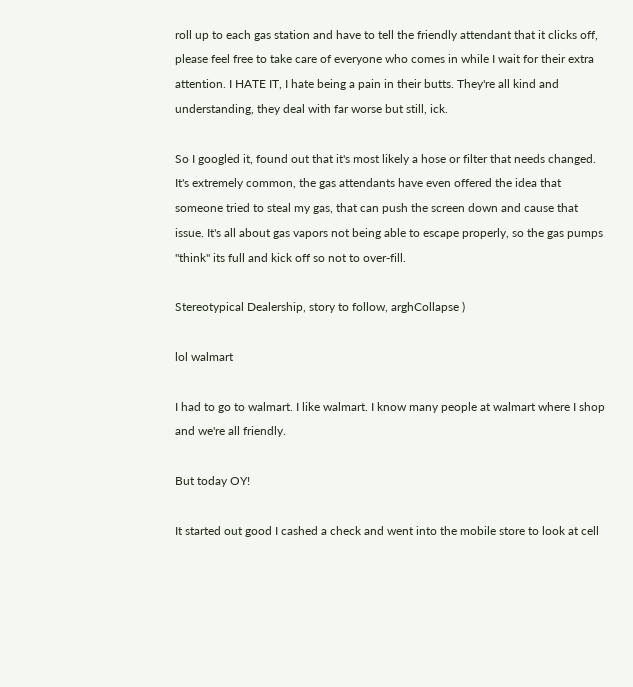roll up to each gas station and have to tell the friendly attendant that it clicks off, please feel free to take care of everyone who comes in while I wait for their extra attention. I HATE IT, I hate being a pain in their butts. They're all kind and understanding, they deal with far worse but still, ick.

So I googled it, found out that it's most likely a hose or filter that needs changed. It's extremely common, the gas attendants have even offered the idea that someone tried to steal my gas, that can push the screen down and cause that issue. It's all about gas vapors not being able to escape properly, so the gas pumps "think" its full and kick off so not to over-fill.

Stereotypical Dealership, story to follow, arghCollapse )

lol walmart

I had to go to walmart. I like walmart. I know many people at walmart where I shop and we're all friendly.

But today OY!

It started out good I cashed a check and went into the mobile store to look at cell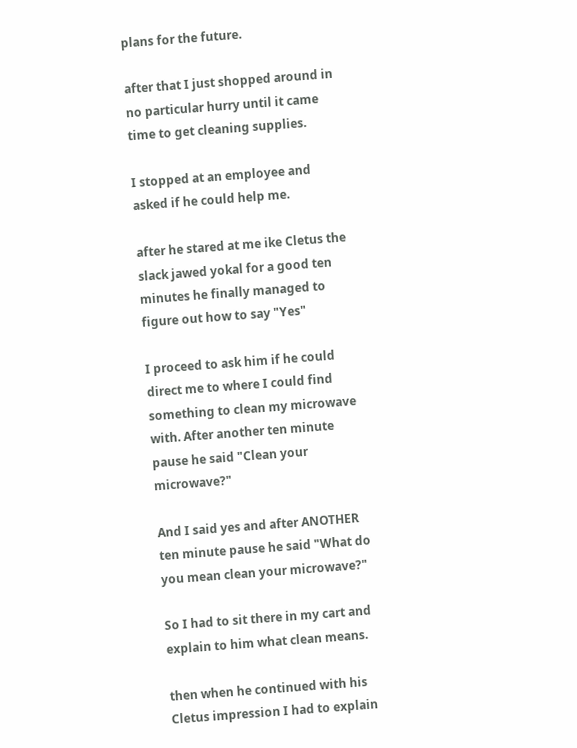plans for the future.

after that I just shopped around in no particular hurry until it came time to get cleaning supplies.

I stopped at an employee and asked if he could help me.

after he stared at me ike Cletus the slack jawed yokal for a good ten minutes he finally managed to figure out how to say "Yes"

I proceed to ask him if he could direct me to where I could find something to clean my microwave with. After another ten minute pause he said "Clean your microwave?"

And I said yes and after ANOTHER ten minute pause he said "What do you mean clean your microwave?"

So I had to sit there in my cart and explain to him what clean means.

then when he continued with his Cletus impression I had to explain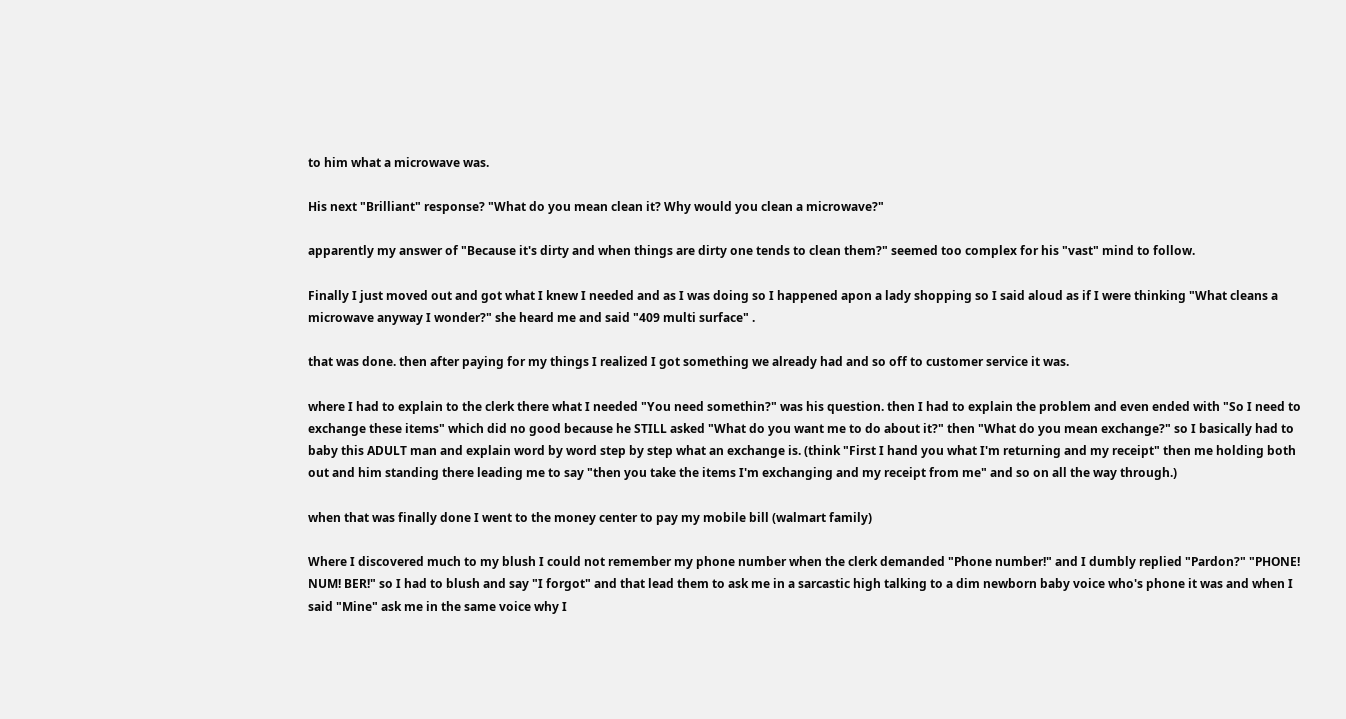to him what a microwave was.

His next "Brilliant" response? "What do you mean clean it? Why would you clean a microwave?"

apparently my answer of "Because it's dirty and when things are dirty one tends to clean them?" seemed too complex for his "vast" mind to follow.

Finally I just moved out and got what I knew I needed and as I was doing so I happened apon a lady shopping so I said aloud as if I were thinking "What cleans a microwave anyway I wonder?" she heard me and said "409 multi surface" .

that was done. then after paying for my things I realized I got something we already had and so off to customer service it was.

where I had to explain to the clerk there what I needed "You need somethin?" was his question. then I had to explain the problem and even ended with "So I need to exchange these items" which did no good because he STILL asked "What do you want me to do about it?" then "What do you mean exchange?" so I basically had to baby this ADULT man and explain word by word step by step what an exchange is. (think "First I hand you what I'm returning and my receipt" then me holding both out and him standing there leading me to say "then you take the items I'm exchanging and my receipt from me" and so on all the way through.)

when that was finally done I went to the money center to pay my mobile bill (walmart family)

Where I discovered much to my blush I could not remember my phone number when the clerk demanded "Phone number!" and I dumbly replied "Pardon?" "PHONE! NUM! BER!" so I had to blush and say "I forgot" and that lead them to ask me in a sarcastic high talking to a dim newborn baby voice who's phone it was and when I said "Mine" ask me in the same voice why I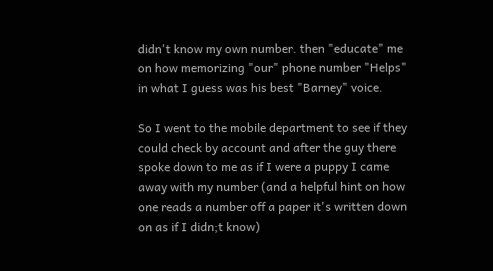didn't know my own number. then "educate" me on how memorizing "our" phone number "Helps" in what I guess was his best "Barney" voice.

So I went to the mobile department to see if they could check by account and after the guy there spoke down to me as if I were a puppy I came away with my number (and a helpful hint on how one reads a number off a paper it's written down on as if I didn;t know)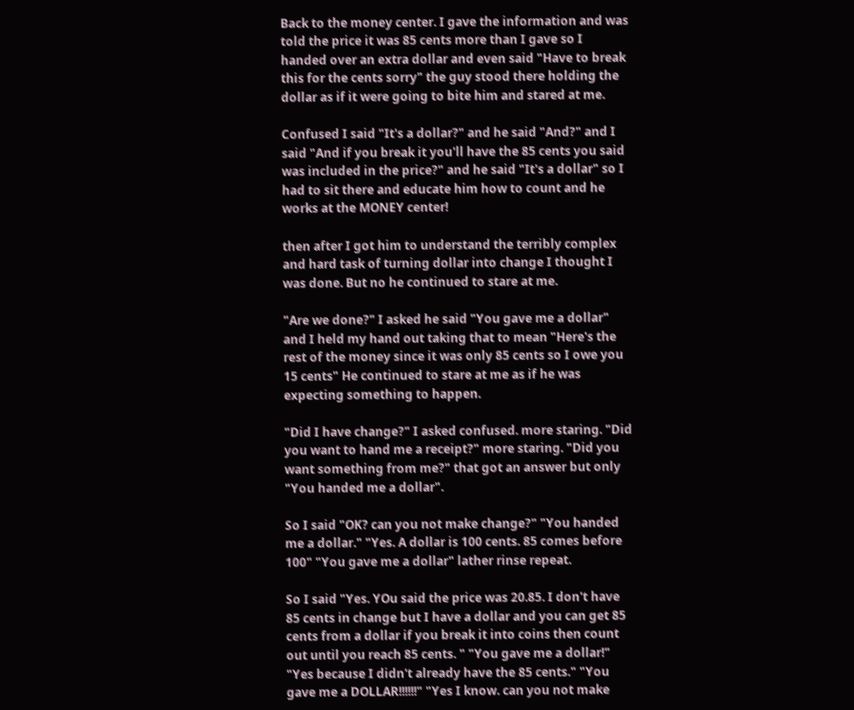Back to the money center. I gave the information and was told the price it was 85 cents more than I gave so I handed over an extra dollar and even said "Have to break this for the cents sorry" the guy stood there holding the dollar as if it were going to bite him and stared at me.

Confused I said "It's a dollar?" and he said "And?" and I said "And if you break it you'll have the 85 cents you said was included in the price?" and he said "It's a dollar" so I had to sit there and educate him how to count and he works at the MONEY center!

then after I got him to understand the terribly complex and hard task of turning dollar into change I thought I was done. But no he continued to stare at me.

"Are we done?" I asked he said "You gave me a dollar" and I held my hand out taking that to mean "Here's the rest of the money since it was only 85 cents so I owe you 15 cents" He continued to stare at me as if he was expecting something to happen.

"Did I have change?" I asked confused. more staring. "Did you want to hand me a receipt?" more staring. "Did you want something from me?" that got an answer but only "You handed me a dollar".

So I said "OK? can you not make change?" "You handed me a dollar." "Yes. A dollar is 100 cents. 85 comes before 100" "You gave me a dollar" lather rinse repeat.

So I said "Yes. YOu said the price was 20.85. I don't have 85 cents in change but I have a dollar and you can get 85 cents from a dollar if you break it into coins then count out until you reach 85 cents. " "You gave me a dollar!" "Yes because I didn't already have the 85 cents." "You gave me a DOLLAR!!!!!!" "Yes I know. can you not make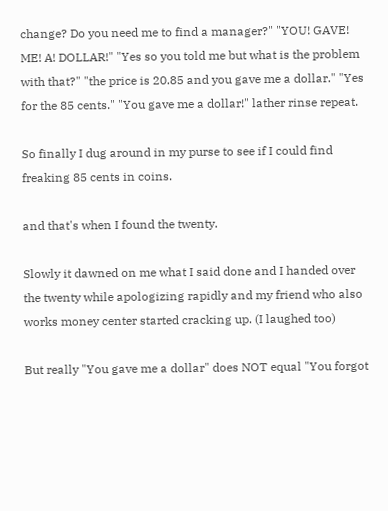change? Do you need me to find a manager?" "YOU! GAVE! ME! A! DOLLAR!" "Yes so you told me but what is the problem with that?" "the price is 20.85 and you gave me a dollar." "Yes for the 85 cents." "You gave me a dollar!" lather rinse repeat.

So finally I dug around in my purse to see if I could find freaking 85 cents in coins.

and that's when I found the twenty.

Slowly it dawned on me what I said done and I handed over the twenty while apologizing rapidly and my friend who also works money center started cracking up. (I laughed too)

But really "You gave me a dollar" does NOT equal "You forgot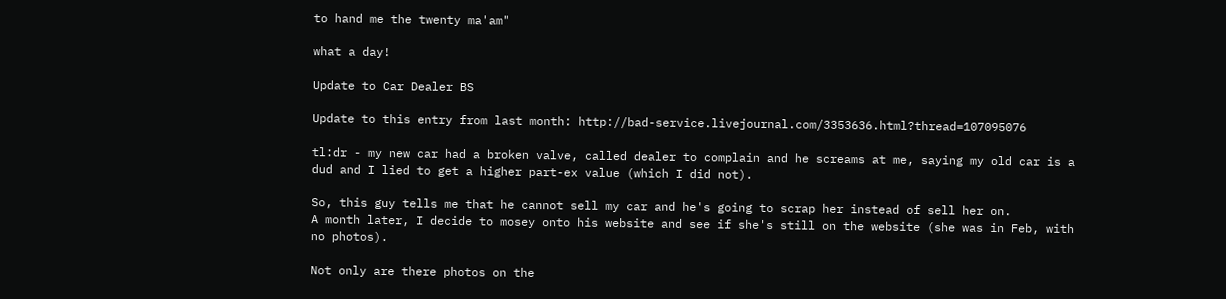to hand me the twenty ma'am"

what a day!

Update to Car Dealer BS

Update to this entry from last month: http://bad-service.livejournal.com/3353636.html?thread=107095076

tl:dr - my new car had a broken valve, called dealer to complain and he screams at me, saying my old car is a dud and I lied to get a higher part-ex value (which I did not).

So, this guy tells me that he cannot sell my car and he's going to scrap her instead of sell her on.
A month later, I decide to mosey onto his website and see if she's still on the website (she was in Feb, with no photos).

Not only are there photos on the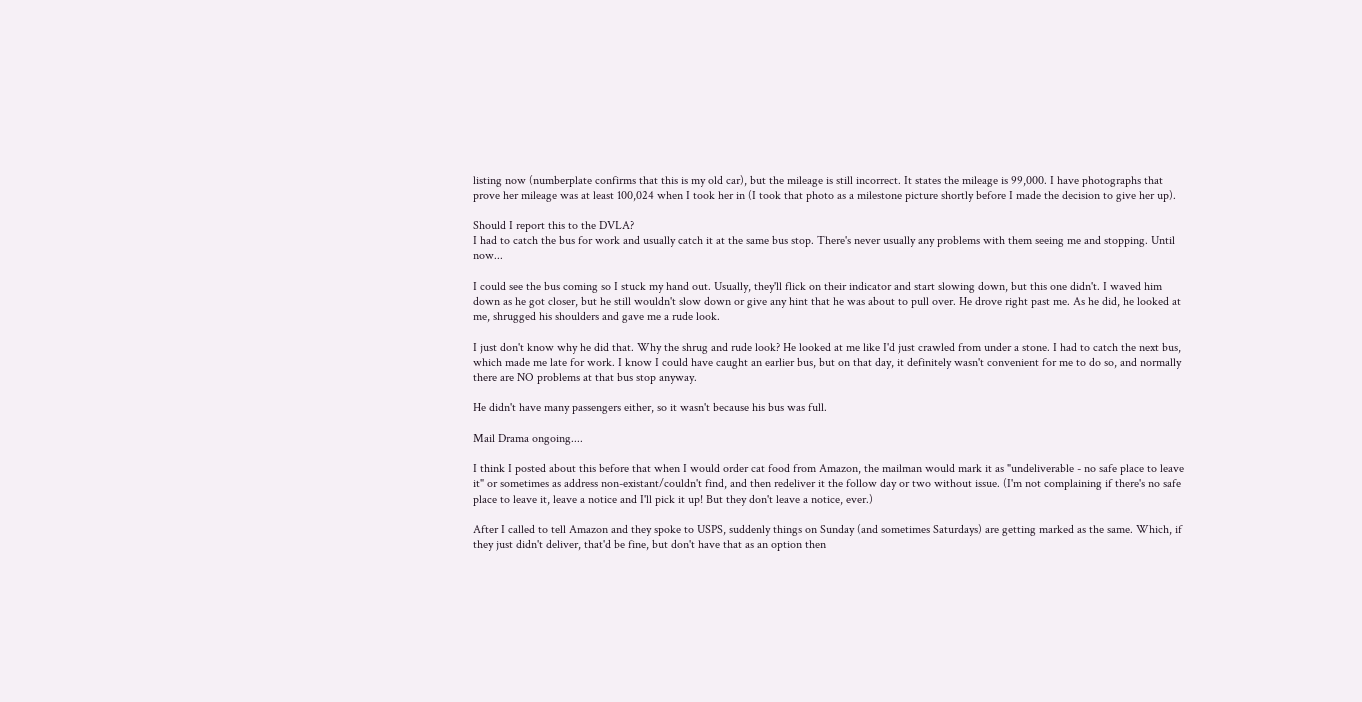listing now (numberplate confirms that this is my old car), but the mileage is still incorrect. It states the mileage is 99,000. I have photographs that prove her mileage was at least 100,024 when I took her in (I took that photo as a milestone picture shortly before I made the decision to give her up).

Should I report this to the DVLA?
I had to catch the bus for work and usually catch it at the same bus stop. There's never usually any problems with them seeing me and stopping. Until now...

I could see the bus coming so I stuck my hand out. Usually, they'll flick on their indicator and start slowing down, but this one didn't. I waved him down as he got closer, but he still wouldn't slow down or give any hint that he was about to pull over. He drove right past me. As he did, he looked at me, shrugged his shoulders and gave me a rude look.

I just don't know why he did that. Why the shrug and rude look? He looked at me like I'd just crawled from under a stone. I had to catch the next bus, which made me late for work. I know I could have caught an earlier bus, but on that day, it definitely wasn't convenient for me to do so, and normally there are NO problems at that bus stop anyway.

He didn't have many passengers either, so it wasn't because his bus was full.

Mail Drama ongoing....

I think I posted about this before that when I would order cat food from Amazon, the mailman would mark it as "undeliverable - no safe place to leave it" or sometimes as address non-existant/couldn't find, and then redeliver it the follow day or two without issue. (I'm not complaining if there's no safe place to leave it, leave a notice and I'll pick it up! But they don't leave a notice, ever.)

After I called to tell Amazon and they spoke to USPS, suddenly things on Sunday (and sometimes Saturdays) are getting marked as the same. Which, if they just didn't deliver, that'd be fine, but don't have that as an option then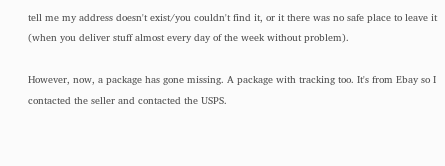tell me my address doesn't exist/you couldn't find it, or it there was no safe place to leave it (when you deliver stuff almost every day of the week without problem).

However, now, a package has gone missing. A package with tracking too. It's from Ebay so I contacted the seller and contacted the USPS.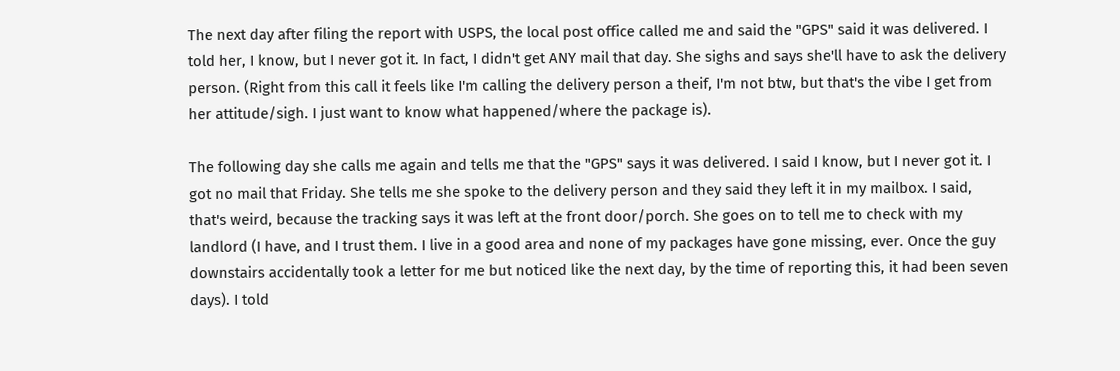The next day after filing the report with USPS, the local post office called me and said the "GPS" said it was delivered. I told her, I know, but I never got it. In fact, I didn't get ANY mail that day. She sighs and says she'll have to ask the delivery person. (Right from this call it feels like I'm calling the delivery person a theif, I'm not btw, but that's the vibe I get from her attitude/sigh. I just want to know what happened/where the package is).

The following day she calls me again and tells me that the "GPS" says it was delivered. I said I know, but I never got it. I got no mail that Friday. She tells me she spoke to the delivery person and they said they left it in my mailbox. I said, that's weird, because the tracking says it was left at the front door/porch. She goes on to tell me to check with my landlord (I have, and I trust them. I live in a good area and none of my packages have gone missing, ever. Once the guy downstairs accidentally took a letter for me but noticed like the next day, by the time of reporting this, it had been seven days). I told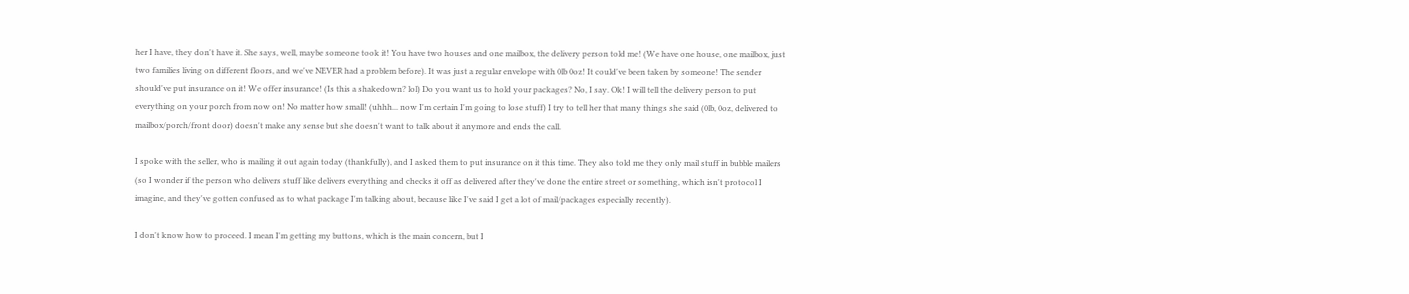her I have, they don't have it. She says, well, maybe someone took it! You have two houses and one mailbox, the delivery person told me! (We have one house, one mailbox, just two families living on different floors, and we've NEVER had a problem before). It was just a regular envelope with 0lb 0oz! It could've been taken by someone! The sender should've put insurance on it! We offer insurance! (Is this a shakedown? lol) Do you want us to hold your packages? No, I say. Ok! I will tell the delivery person to put everything on your porch from now on! No matter how small! (uhhh... now I'm certain I'm going to lose stuff) I try to tell her that many things she said (0lb, 0oz, delivered to mailbox/porch/front door) doesn't make any sense but she doesn't want to talk about it anymore and ends the call.

I spoke with the seller, who is mailing it out again today (thankfully), and I asked them to put insurance on it this time. They also told me they only mail stuff in bubble mailers (so I wonder if the person who delivers stuff like delivers everything and checks it off as delivered after they've done the entire street or something, which isn't protocol I imagine, and they've gotten confused as to what package I'm talking about, because like I've said I get a lot of mail/packages especially recently).

I don't know how to proceed. I mean I'm getting my buttons, which is the main concern, but I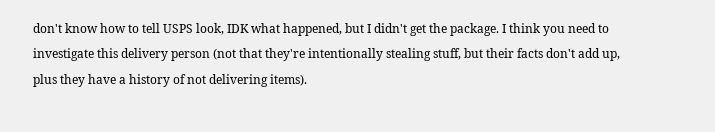don't know how to tell USPS look, IDK what happened, but I didn't get the package. I think you need to investigate this delivery person (not that they're intentionally stealing stuff, but their facts don't add up, plus they have a history of not delivering items).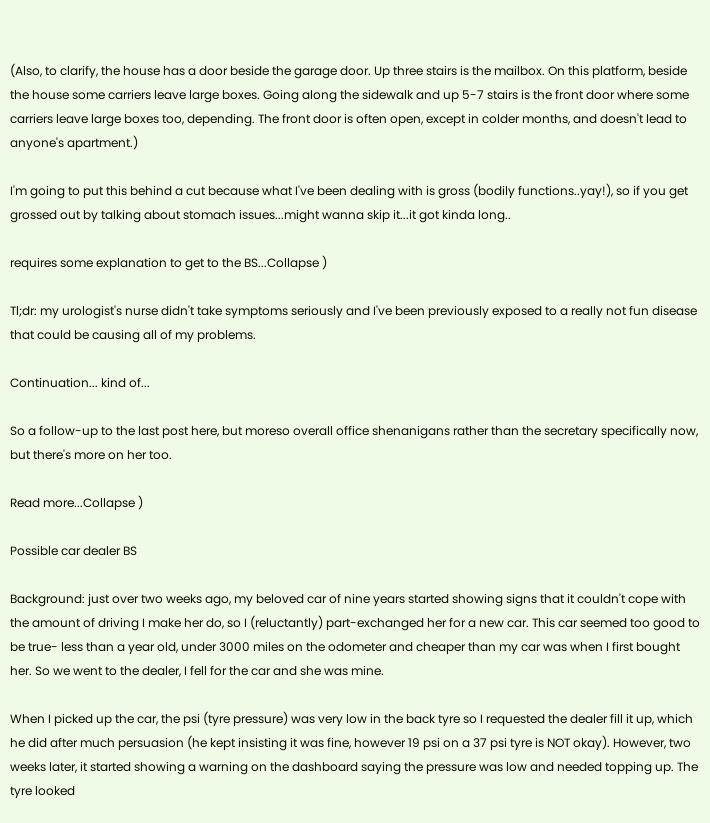(Also, to clarify, the house has a door beside the garage door. Up three stairs is the mailbox. On this platform, beside the house some carriers leave large boxes. Going along the sidewalk and up 5-7 stairs is the front door where some carriers leave large boxes too, depending. The front door is often open, except in colder months, and doesn't lead to anyone's apartment.)

I'm going to put this behind a cut because what I've been dealing with is gross (bodily functions..yay!), so if you get grossed out by talking about stomach issues...might wanna skip it...it got kinda long..

requires some explanation to get to the BS...Collapse )

Tl;dr: my urologist's nurse didn't take symptoms seriously and I've been previously exposed to a really not fun disease that could be causing all of my problems.

Continuation... kind of...

So a follow-up to the last post here, but moreso overall office shenanigans rather than the secretary specifically now, but there's more on her too.

Read more...Collapse )

Possible car dealer BS

Background: just over two weeks ago, my beloved car of nine years started showing signs that it couldn't cope with the amount of driving I make her do, so I (reluctantly) part-exchanged her for a new car. This car seemed too good to be true- less than a year old, under 3000 miles on the odometer and cheaper than my car was when I first bought her. So we went to the dealer, I fell for the car and she was mine.

When I picked up the car, the psi (tyre pressure) was very low in the back tyre so I requested the dealer fill it up, which he did after much persuasion (he kept insisting it was fine, however 19 psi on a 37 psi tyre is NOT okay). However, two weeks later, it started showing a warning on the dashboard saying the pressure was low and needed topping up. The tyre looked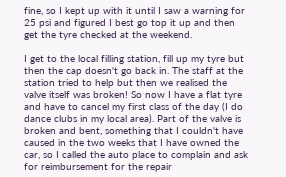fine, so I kept up with it until I saw a warning for 25 psi and figured I best go top it up and then get the tyre checked at the weekend.

I get to the local filling station, fill up my tyre but then the cap doesn't go back in. The staff at the station tried to help but then we realised the valve itself was broken! So now I have a flat tyre and have to cancel my first class of the day (I do dance clubs in my local area). Part of the valve is broken and bent, something that I couldn't have caused in the two weeks that I have owned the car, so I called the auto place to complain and ask for reimbursement for the repair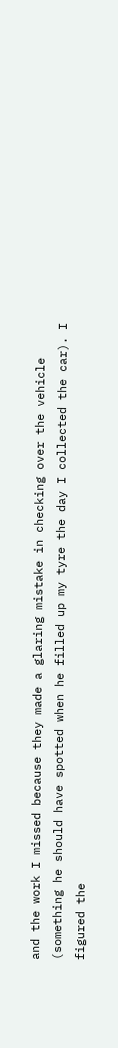and the work I missed because they made a glaring mistake in checking over the vehicle (something he should have spotted when he filled up my tyre the day I collected the car). I figured the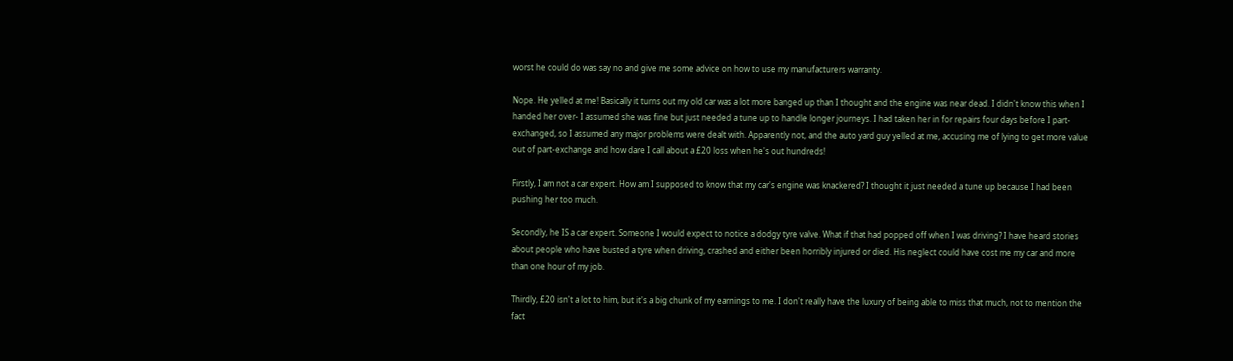worst he could do was say no and give me some advice on how to use my manufacturers warranty.

Nope. He yelled at me! Basically it turns out my old car was a lot more banged up than I thought and the engine was near dead. I didn't know this when I handed her over- I assumed she was fine but just needed a tune up to handle longer journeys. I had taken her in for repairs four days before I part-exchanged, so I assumed any major problems were dealt with. Apparently not, and the auto yard guy yelled at me, accusing me of lying to get more value out of part-exchange and how dare I call about a £20 loss when he's out hundreds!

Firstly, I am not a car expert. How am I supposed to know that my car's engine was knackered? I thought it just needed a tune up because I had been pushing her too much.

Secondly, he IS a car expert. Someone I would expect to notice a dodgy tyre valve. What if that had popped off when I was driving? I have heard stories about people who have busted a tyre when driving, crashed and either been horribly injured or died. His neglect could have cost me my car and more than one hour of my job.

Thirdly, £20 isn't a lot to him, but it's a big chunk of my earnings to me. I don't really have the luxury of being able to miss that much, not to mention the fact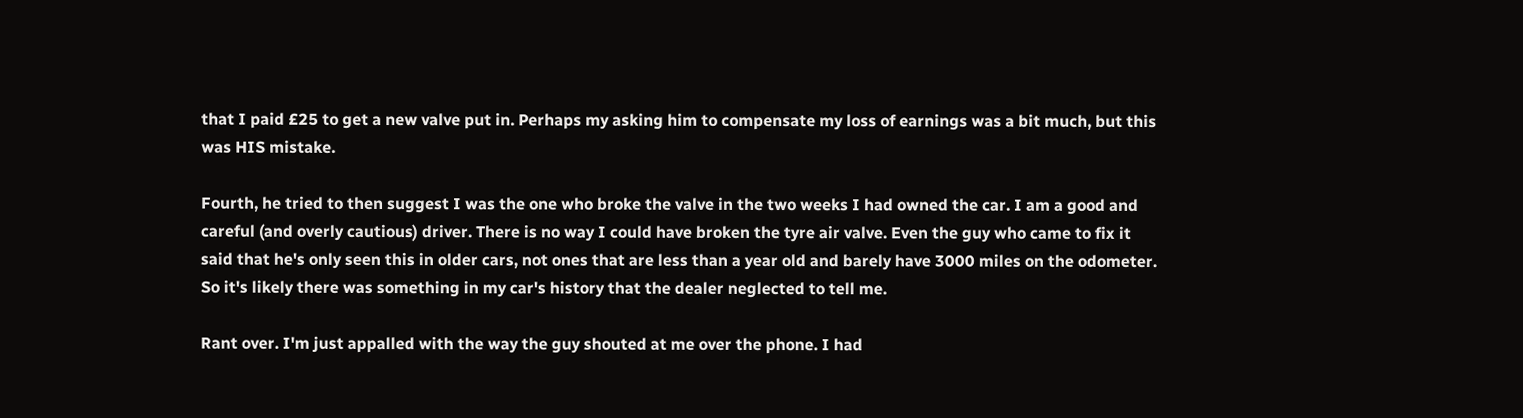that I paid £25 to get a new valve put in. Perhaps my asking him to compensate my loss of earnings was a bit much, but this was HIS mistake.

Fourth, he tried to then suggest I was the one who broke the valve in the two weeks I had owned the car. I am a good and careful (and overly cautious) driver. There is no way I could have broken the tyre air valve. Even the guy who came to fix it said that he's only seen this in older cars, not ones that are less than a year old and barely have 3000 miles on the odometer. So it's likely there was something in my car's history that the dealer neglected to tell me.

Rant over. I'm just appalled with the way the guy shouted at me over the phone. I had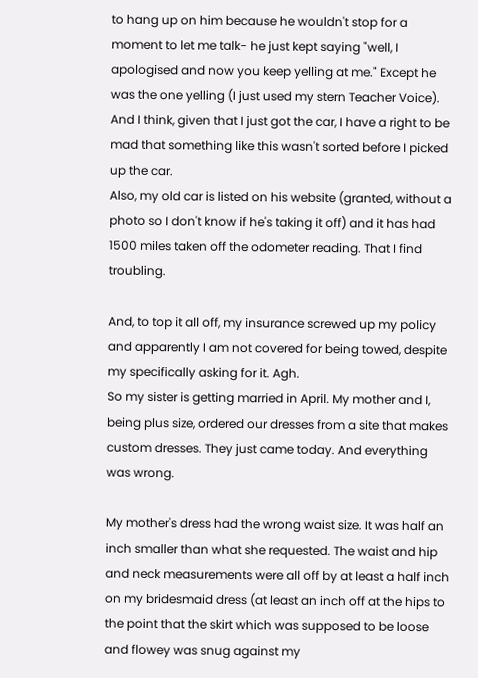to hang up on him because he wouldn't stop for a moment to let me talk- he just kept saying "well, I apologised and now you keep yelling at me." Except he was the one yelling (I just used my stern Teacher Voice). And I think, given that I just got the car, I have a right to be mad that something like this wasn't sorted before I picked up the car.
Also, my old car is listed on his website (granted, without a photo so I don't know if he's taking it off) and it has had 1500 miles taken off the odometer reading. That I find troubling.

And, to top it all off, my insurance screwed up my policy and apparently I am not covered for being towed, despite my specifically asking for it. Agh.
So my sister is getting married in April. My mother and I, being plus size, ordered our dresses from a site that makes custom dresses. They just came today. And everything was wrong.

My mother's dress had the wrong waist size. It was half an inch smaller than what she requested. The waist and hip and neck measurements were all off by at least a half inch on my bridesmaid dress (at least an inch off at the hips to the point that the skirt which was supposed to be loose and flowey was snug against my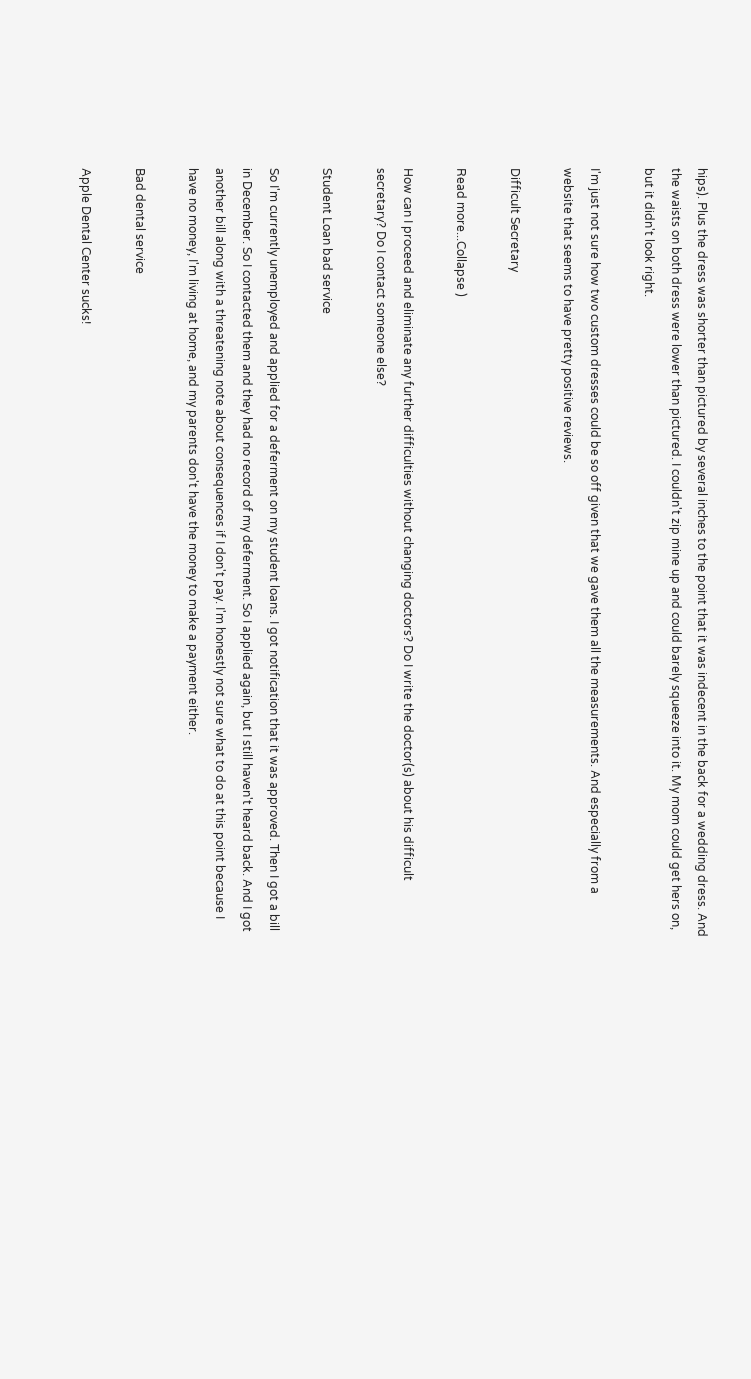hips). Plus the dress was shorter than pictured by several inches to the point that it was indecent in the back for a wedding dress. And the waists on both dress were lower than pictured. I couldn't zip mine up and could barely squeeze into it. My mom could get hers on, but it didn't look right.

I'm just not sure how two custom dresses could be so off given that we gave them all the measurements. And especially from a website that seems to have pretty positive reviews.

Difficult Secretary

Read more...Collapse )

How can I proceed and eliminate any further difficulties without changing doctors? Do I write the doctor(s) about his difficult secretary? Do I contact someone else?

Student Loan bad service

So I'm currently unemployed and applied for a deferment on my student loans. I got notification that it was approved. Then I got a bill in December. So I contacted them and they had no record of my deferment. So I applied again, but I still haven't heard back. And I got another bill along with a threatening note about consequences if I don't pay. I'm honestly not sure what to do at this point because I have no money, I'm living at home, and my parents don't have the money to make a payment either.

Bad dental service

Apple Dental Center sucks!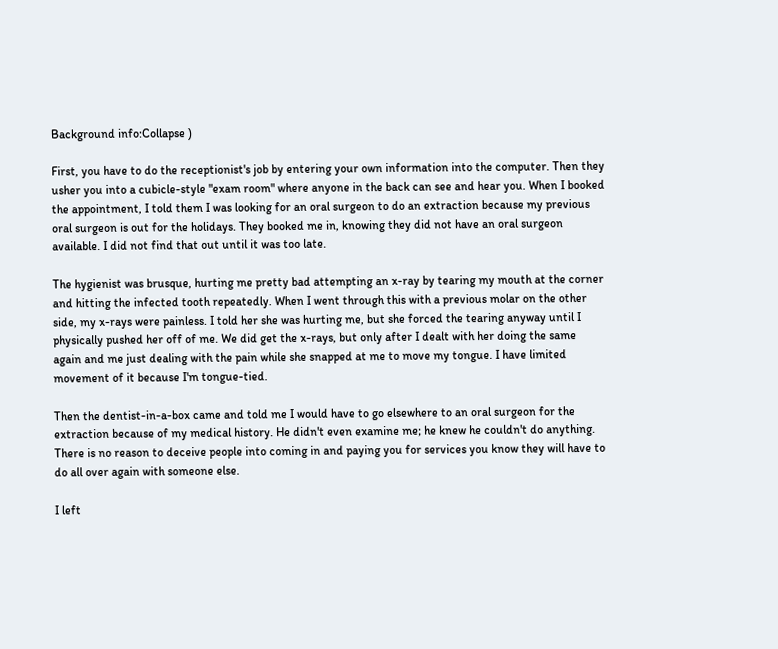Background info:Collapse )

First, you have to do the receptionist's job by entering your own information into the computer. Then they usher you into a cubicle-style "exam room" where anyone in the back can see and hear you. When I booked the appointment, I told them I was looking for an oral surgeon to do an extraction because my previous oral surgeon is out for the holidays. They booked me in, knowing they did not have an oral surgeon available. I did not find that out until it was too late.

The hygienist was brusque, hurting me pretty bad attempting an x-ray by tearing my mouth at the corner and hitting the infected tooth repeatedly. When I went through this with a previous molar on the other side, my x-rays were painless. I told her she was hurting me, but she forced the tearing anyway until I physically pushed her off of me. We did get the x-rays, but only after I dealt with her doing the same again and me just dealing with the pain while she snapped at me to move my tongue. I have limited movement of it because I'm tongue-tied.

Then the dentist-in-a-box came and told me I would have to go elsewhere to an oral surgeon for the extraction because of my medical history. He didn't even examine me; he knew he couldn't do anything. There is no reason to deceive people into coming in and paying you for services you know they will have to do all over again with someone else.

I left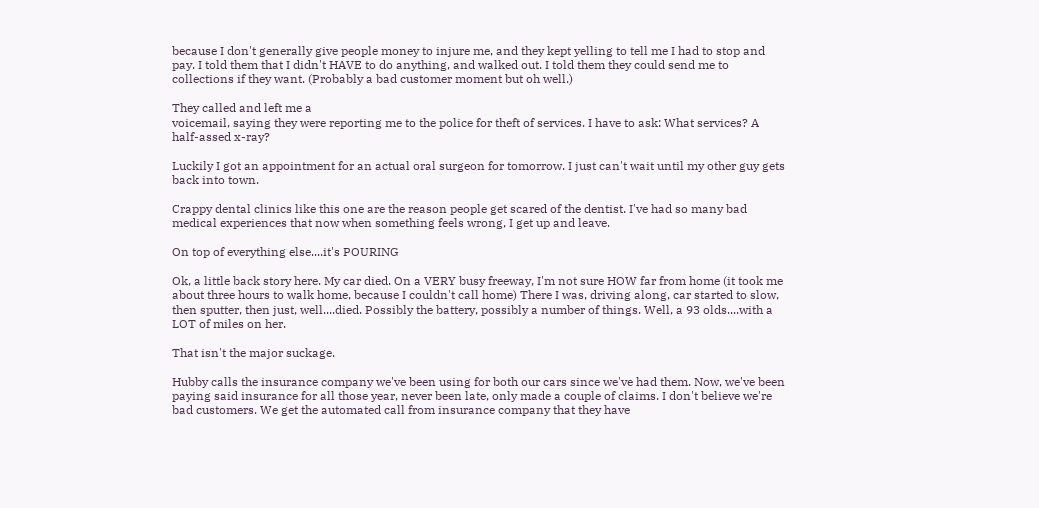because I don't generally give people money to injure me, and they kept yelling to tell me I had to stop and pay. I told them that I didn't HAVE to do anything, and walked out. I told them they could send me to collections if they want. (Probably a bad customer moment but oh well.)

They called and left me a
voicemail, saying they were reporting me to the police for theft of services. I have to ask: What services? A half-assed x-ray?

Luckily I got an appointment for an actual oral surgeon for tomorrow. I just can't wait until my other guy gets back into town.

Crappy dental clinics like this one are the reason people get scared of the dentist. I've had so many bad medical experiences that now when something feels wrong, I get up and leave.

On top of everything else....it's POURING

Ok, a little back story here. My car died. On a VERY busy freeway, I'm not sure HOW far from home (it took me about three hours to walk home, because I couldn't call home) There I was, driving along, car started to slow, then sputter, then just, well....died. Possibly the battery, possibly a number of things. Well, a 93 olds....with a LOT of miles on her.

That isn't the major suckage.

Hubby calls the insurance company we've been using for both our cars since we've had them. Now, we've been paying said insurance for all those year, never been late, only made a couple of claims. I don't believe we're bad customers. We get the automated call from insurance company that they have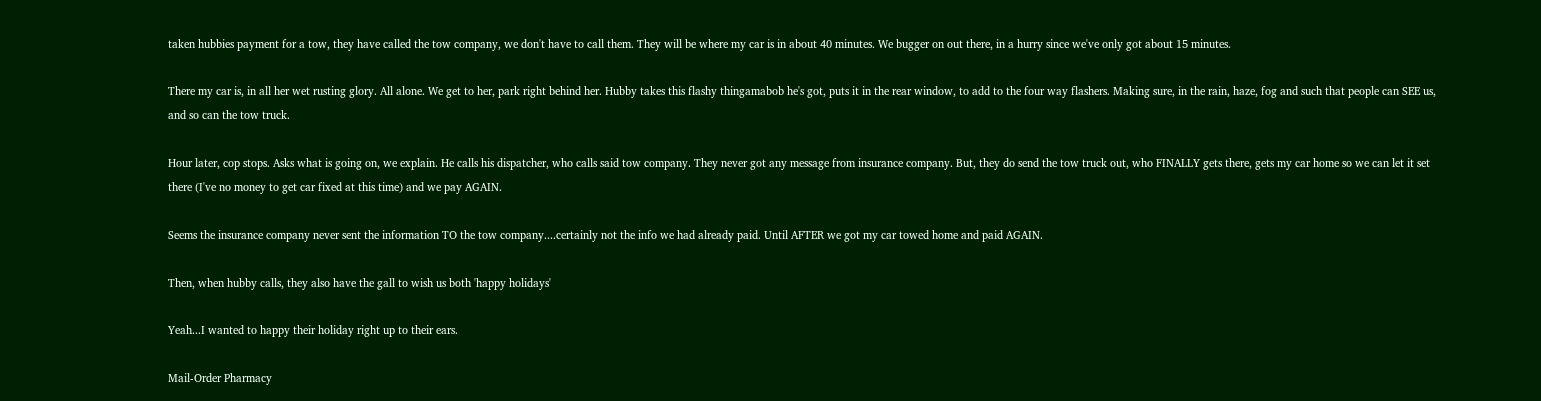taken hubbies payment for a tow, they have called the tow company, we don't have to call them. They will be where my car is in about 40 minutes. We bugger on out there, in a hurry since we've only got about 15 minutes.

There my car is, in all her wet rusting glory. All alone. We get to her, park right behind her. Hubby takes this flashy thingamabob he's got, puts it in the rear window, to add to the four way flashers. Making sure, in the rain, haze, fog and such that people can SEE us, and so can the tow truck.

Hour later, cop stops. Asks what is going on, we explain. He calls his dispatcher, who calls said tow company. They never got any message from insurance company. But, they do send the tow truck out, who FINALLY gets there, gets my car home so we can let it set there (I've no money to get car fixed at this time) and we pay AGAIN.

Seems the insurance company never sent the information TO the tow company....certainly not the info we had already paid. Until AFTER we got my car towed home and paid AGAIN.

Then, when hubby calls, they also have the gall to wish us both 'happy holidays'

Yeah...I wanted to happy their holiday right up to their ears.

Mail-Order Pharmacy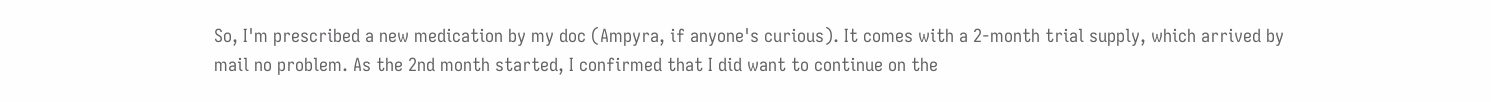So, I'm prescribed a new medication by my doc (Ampyra, if anyone's curious). It comes with a 2-month trial supply, which arrived by mail no problem. As the 2nd month started, I confirmed that I did want to continue on the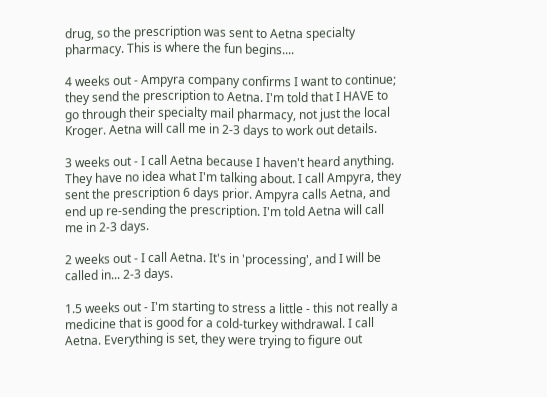drug, so the prescription was sent to Aetna specialty pharmacy. This is where the fun begins....

4 weeks out - Ampyra company confirms I want to continue; they send the prescription to Aetna. I'm told that I HAVE to go through their specialty mail pharmacy, not just the local Kroger. Aetna will call me in 2-3 days to work out details.

3 weeks out - I call Aetna because I haven't heard anything. They have no idea what I'm talking about. I call Ampyra, they sent the prescription 6 days prior. Ampyra calls Aetna, and end up re-sending the prescription. I'm told Aetna will call me in 2-3 days.

2 weeks out - I call Aetna. It's in 'processing', and I will be called in... 2-3 days.

1.5 weeks out - I'm starting to stress a little - this not really a medicine that is good for a cold-turkey withdrawal. I call Aetna. Everything is set, they were trying to figure out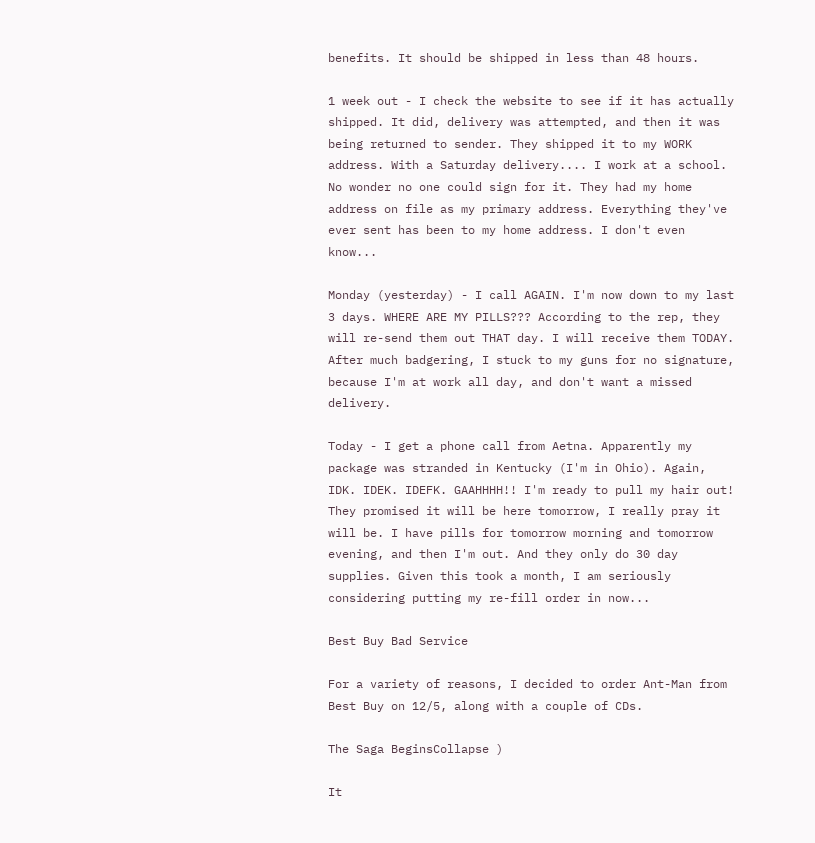benefits. It should be shipped in less than 48 hours.

1 week out - I check the website to see if it has actually shipped. It did, delivery was attempted, and then it was being returned to sender. They shipped it to my WORK address. With a Saturday delivery.... I work at a school. No wonder no one could sign for it. They had my home address on file as my primary address. Everything they've ever sent has been to my home address. I don't even know...

Monday (yesterday) - I call AGAIN. I'm now down to my last 3 days. WHERE ARE MY PILLS??? According to the rep, they will re-send them out THAT day. I will receive them TODAY. After much badgering, I stuck to my guns for no signature, because I'm at work all day, and don't want a missed delivery.

Today - I get a phone call from Aetna. Apparently my package was stranded in Kentucky (I'm in Ohio). Again, IDK. IDEK. IDEFK. GAAHHHH!! I'm ready to pull my hair out! They promised it will be here tomorrow, I really pray it will be. I have pills for tomorrow morning and tomorrow evening, and then I'm out. And they only do 30 day supplies. Given this took a month, I am seriously considering putting my re-fill order in now...

Best Buy Bad Service

For a variety of reasons, I decided to order Ant-Man from Best Buy on 12/5, along with a couple of CDs.

The Saga BeginsCollapse )

It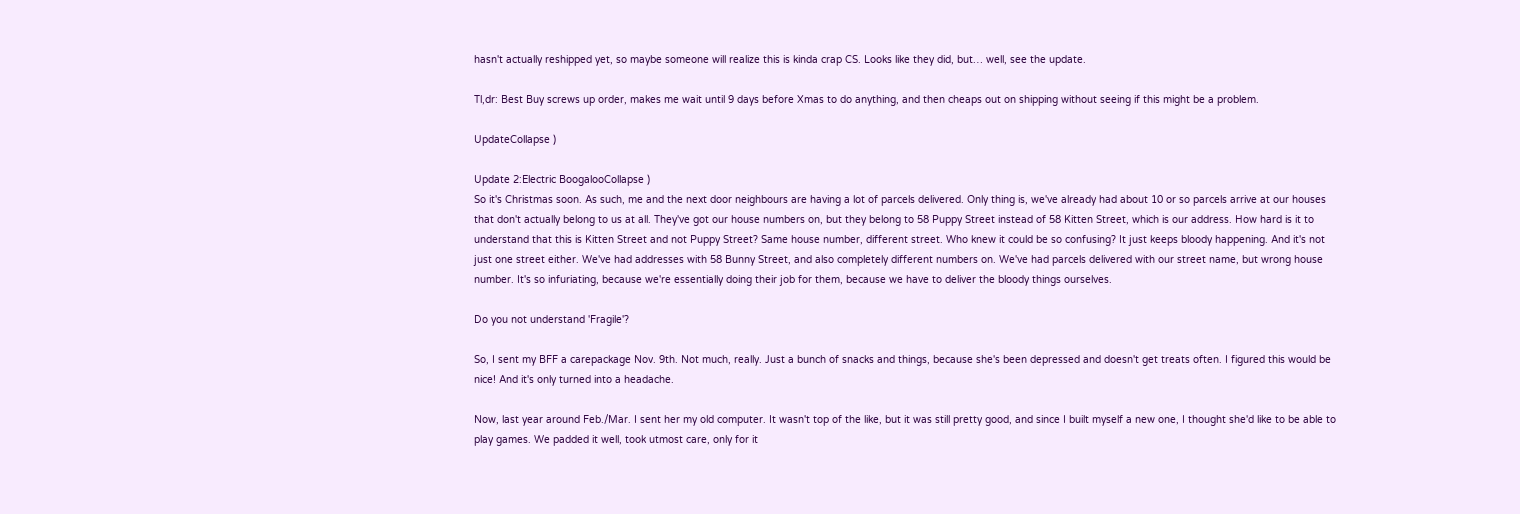hasn't actually reshipped yet, so maybe someone will realize this is kinda crap CS. Looks like they did, but… well, see the update.

Tl,dr: Best Buy screws up order, makes me wait until 9 days before Xmas to do anything, and then cheaps out on shipping without seeing if this might be a problem.

UpdateCollapse )

Update 2:Electric BoogalooCollapse )
So it's Christmas soon. As such, me and the next door neighbours are having a lot of parcels delivered. Only thing is, we've already had about 10 or so parcels arrive at our houses that don't actually belong to us at all. They've got our house numbers on, but they belong to 58 Puppy Street instead of 58 Kitten Street, which is our address. How hard is it to understand that this is Kitten Street and not Puppy Street? Same house number, different street. Who knew it could be so confusing? It just keeps bloody happening. And it's not just one street either. We've had addresses with 58 Bunny Street, and also completely different numbers on. We've had parcels delivered with our street name, but wrong house number. It's so infuriating, because we're essentially doing their job for them, because we have to deliver the bloody things ourselves.

Do you not understand 'Fragile'?

So, I sent my BFF a carepackage Nov. 9th. Not much, really. Just a bunch of snacks and things, because she's been depressed and doesn't get treats often. I figured this would be nice! And it's only turned into a headache.

Now, last year around Feb./Mar. I sent her my old computer. It wasn't top of the like, but it was still pretty good, and since I built myself a new one, I thought she'd like to be able to play games. We padded it well, took utmost care, only for it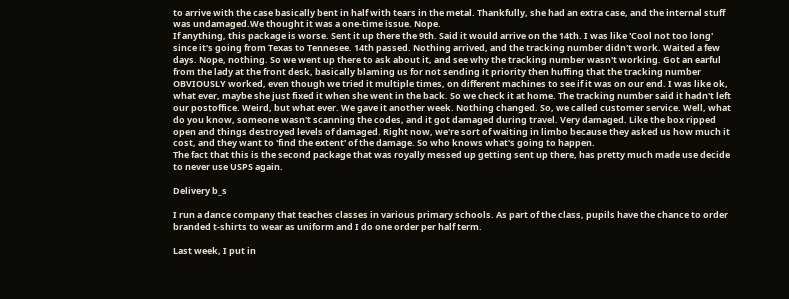to arrive with the case basically bent in half with tears in the metal. Thankfully, she had an extra case, and the internal stuff was undamaged.We thought it was a one-time issue. Nope.
If anything, this package is worse. Sent it up there the 9th. Said it would arrive on the 14th. I was like 'Cool not too long' since it's going from Texas to Tennesee. 14th passed. Nothing arrived, and the tracking number didn't work. Waited a few days. Nope, nothing. So we went up there to ask about it, and see why the tracking number wasn't working. Got an earful from the lady at the front desk, basically blaming us for not sending it priority then huffing that the tracking number OBVIOUSLY worked, even though we tried it multiple times, on different machines to see if it was on our end. I was like ok, what ever, maybe she just fixed it when she went in the back. So we check it at home. The tracking number said it hadn't left our postoffice. Weird, but what ever. We gave it another week. Nothing changed. So, we called customer service. Well, what do you know, someone wasn't scanning the codes, and it got damaged during travel. Very damaged. Like the box ripped open and things destroyed levels of damaged. Right now, we're sort of waiting in limbo because they asked us how much it cost, and they want to 'find the extent' of the damage. So who knows what's going to happen.
The fact that this is the second package that was royally messed up getting sent up there, has pretty much made use decide to never use USPS again.

Delivery b_s

I run a dance company that teaches classes in various primary schools. As part of the class, pupils have the chance to order branded t-shirts to wear as uniform and I do one order per half term.

Last week, I put in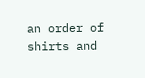an order of shirts and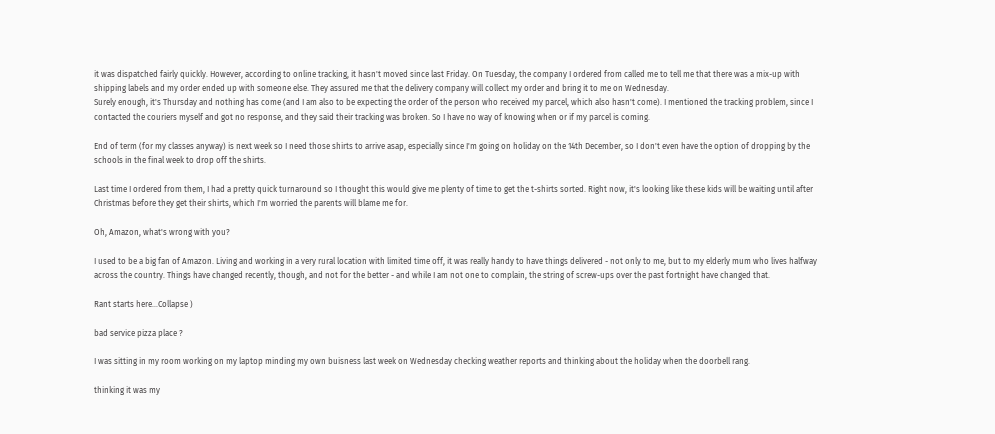it was dispatched fairly quickly. However, according to online tracking, it hasn't moved since last Friday. On Tuesday, the company I ordered from called me to tell me that there was a mix-up with shipping labels and my order ended up with someone else. They assured me that the delivery company will collect my order and bring it to me on Wednesday.
Surely enough, it's Thursday and nothing has come (and I am also to be expecting the order of the person who received my parcel, which also hasn't come). I mentioned the tracking problem, since I contacted the couriers myself and got no response, and they said their tracking was broken. So I have no way of knowing when or if my parcel is coming.

End of term (for my classes anyway) is next week so I need those shirts to arrive asap, especially since I'm going on holiday on the 14th December, so I don't even have the option of dropping by the schools in the final week to drop off the shirts.

Last time I ordered from them, I had a pretty quick turnaround so I thought this would give me plenty of time to get the t-shirts sorted. Right now, it's looking like these kids will be waiting until after Christmas before they get their shirts, which I'm worried the parents will blame me for.

Oh, Amazon, what's wrong with you?

I used to be a big fan of Amazon. Living and working in a very rural location with limited time off, it was really handy to have things delivered - not only to me, but to my elderly mum who lives halfway across the country. Things have changed recently, though, and not for the better - and while I am not one to complain, the string of screw-ups over the past fortnight have changed that.

Rant starts here...Collapse )

bad service pizza place ?

I was sitting in my room working on my laptop minding my own buisness last week on Wednesday checking weather reports and thinking about the holiday when the doorbell rang.

thinking it was my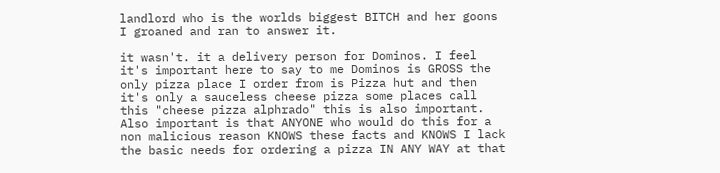landlord who is the worlds biggest BITCH and her goons I groaned and ran to answer it.

it wasn't. it a delivery person for Dominos. I feel it's important here to say to me Dominos is GROSS the only pizza place I order from is Pizza hut and then it's only a sauceless cheese pizza some places call this "cheese pizza alphrado" this is also important. Also important is that ANYONE who would do this for a non malicious reason KNOWS these facts and KNOWS I lack the basic needs for ordering a pizza IN ANY WAY at that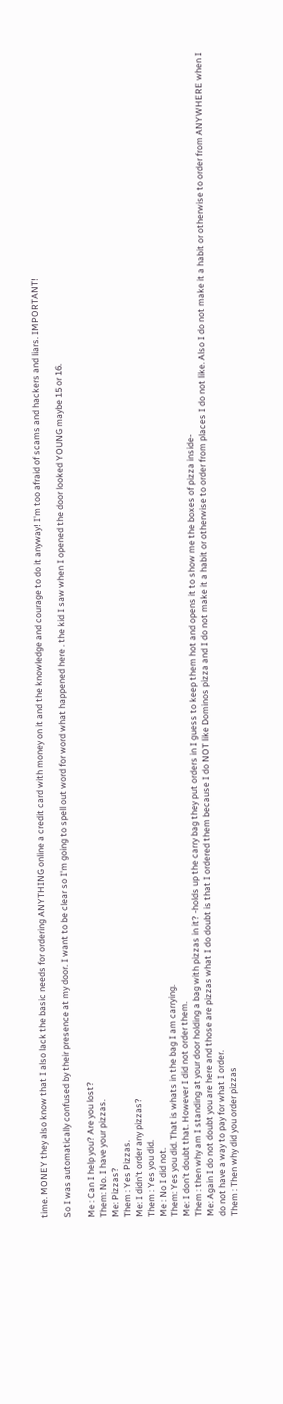time. MONEY they also know that I also lack the basic needs for ordering ANYTHING online a credit card with money on it and the knowledge and courage to do it anyway! I'm too afraid of scams and hackers and liars. IMPORTANT!

So I was automatically confused by their presence at my door. I want to be clear so I'm going to spell out word for word what happened here . the kid I saw when I opened the door looked YOUNG maybe 15 or 16.

Me : Can I help you? Are you lost?
Them: No. I have your pizzas.
Me: Pizzas?
Them : Yes Pizzas.
Me: I didn't order any pizzas?
Them : Yes you did.
Me : No I did not.
Them: Yes you did. That is whats in the bag I am carrying.
Me: I don't doubt that. However I did not order them.
Them : then why am I standing at your door holding a bag with pizzas in it? -holds up the carry bag they put orders in I guess to keep them hot and opens it to show me the boxes of pizza inside-
Me: Again I do not doubt you are here and those are pizzas what I do doubt is that I ordered them because I do NOT like Dominos pizza and I do not make it a habit or otherwise to order from places I do not like. Also I do not make it a habit or otherwise to order from ANYWHERE when I do not have a way to pay for what I order.
Them : Then why did you order pizzas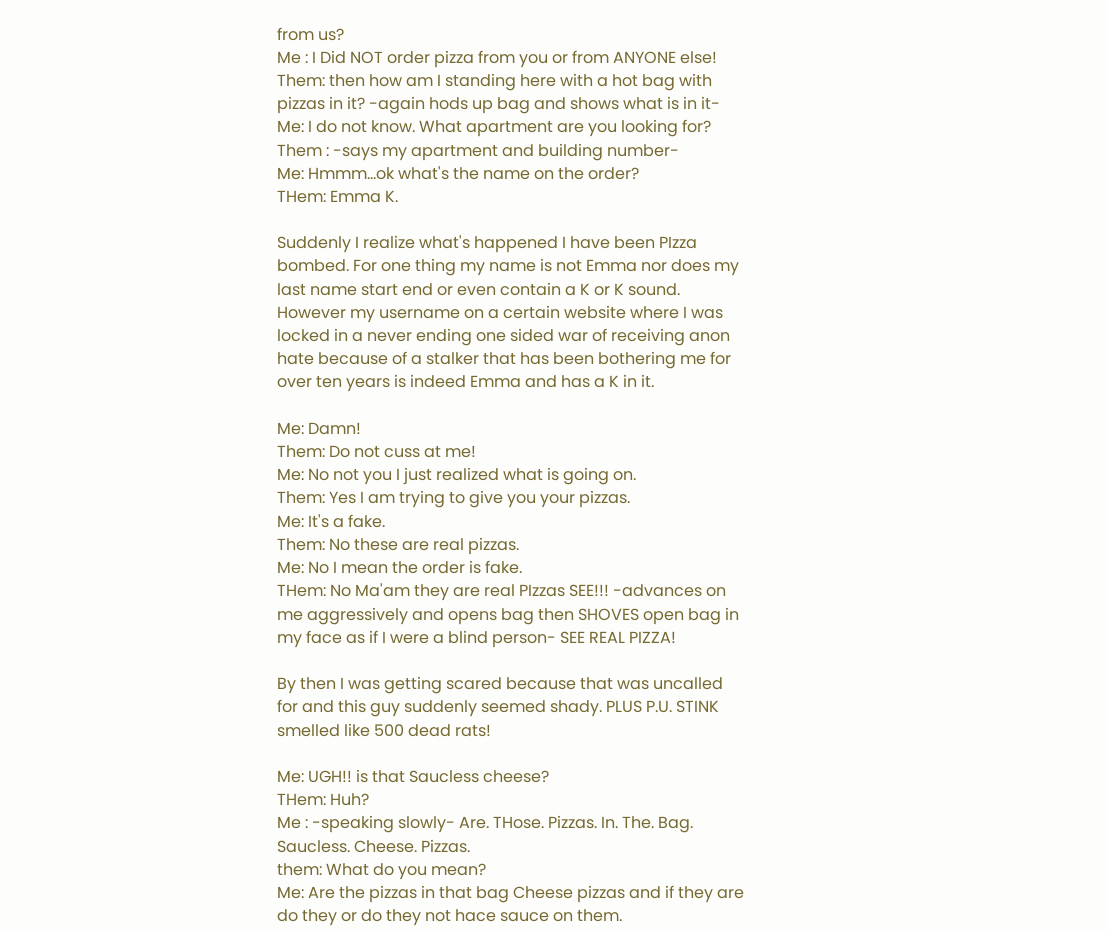from us?
Me : I Did NOT order pizza from you or from ANYONE else!
Them: then how am I standing here with a hot bag with pizzas in it? -again hods up bag and shows what is in it-
Me: I do not know. What apartment are you looking for?
Them : -says my apartment and building number-
Me: Hmmm...ok what's the name on the order?
THem: Emma K.

Suddenly I realize what's happened I have been PIzza bombed. For one thing my name is not Emma nor does my last name start end or even contain a K or K sound. However my username on a certain website where I was locked in a never ending one sided war of receiving anon hate because of a stalker that has been bothering me for over ten years is indeed Emma and has a K in it.

Me: Damn!
Them: Do not cuss at me!
Me: No not you I just realized what is going on.
Them: Yes I am trying to give you your pizzas.
Me: It's a fake.
Them: No these are real pizzas.
Me: No I mean the order is fake.
THem: No Ma'am they are real PIzzas SEE!!! -advances on me aggressively and opens bag then SHOVES open bag in my face as if I were a blind person- SEE REAL PIZZA!

By then I was getting scared because that was uncalled for and this guy suddenly seemed shady. PLUS P.U. STINK smelled like 500 dead rats!

Me: UGH!! is that Saucless cheese?
THem: Huh?
Me : -speaking slowly- Are. THose. Pizzas. In. The. Bag. Saucless. Cheese. Pizzas.
them: What do you mean?
Me: Are the pizzas in that bag Cheese pizzas and if they are do they or do they not hace sauce on them.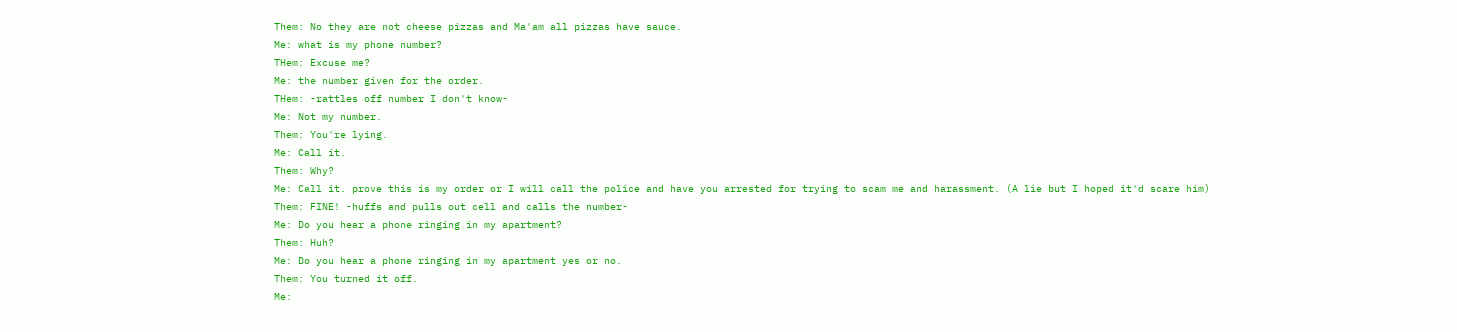Them: No they are not cheese pizzas and Ma'am all pizzas have sauce.
Me: what is my phone number?
THem: Excuse me?
Me: the number given for the order.
THem: -rattles off number I don't know-
Me: Not my number.
Them: You're lying.
Me: Call it.
Them: Why?
Me: Call it. prove this is my order or I will call the police and have you arrested for trying to scam me and harassment. (A lie but I hoped it'd scare him)
Them: FINE! -huffs and pulls out cell and calls the number-
Me: Do you hear a phone ringing in my apartment?
Them: Huh?
Me: Do you hear a phone ringing in my apartment yes or no.
Them: You turned it off.
Me: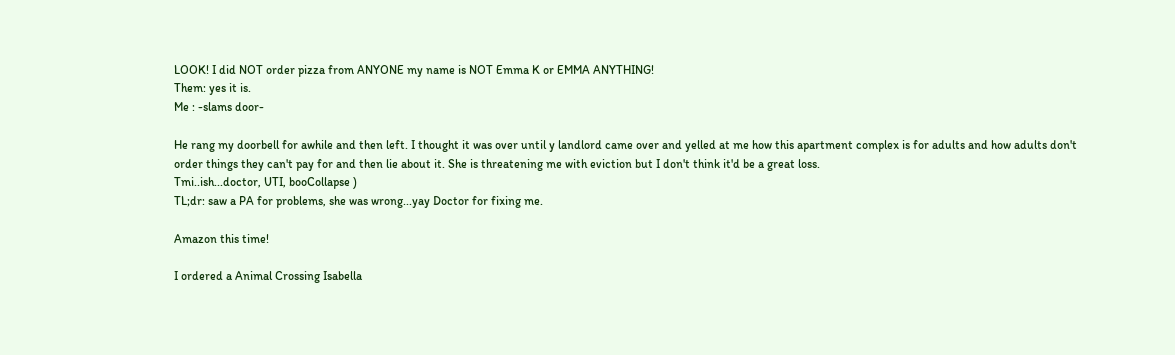LOOK! I did NOT order pizza from ANYONE my name is NOT Emma K or EMMA ANYTHING!
Them: yes it is.
Me : -slams door-

He rang my doorbell for awhile and then left. I thought it was over until y landlord came over and yelled at me how this apartment complex is for adults and how adults don't order things they can't pay for and then lie about it. She is threatening me with eviction but I don't think it'd be a great loss.
Tmi..ish...doctor, UTI, booCollapse )
TL;dr: saw a PA for problems, she was wrong...yay Doctor for fixing me.

Amazon this time!

I ordered a Animal Crossing Isabella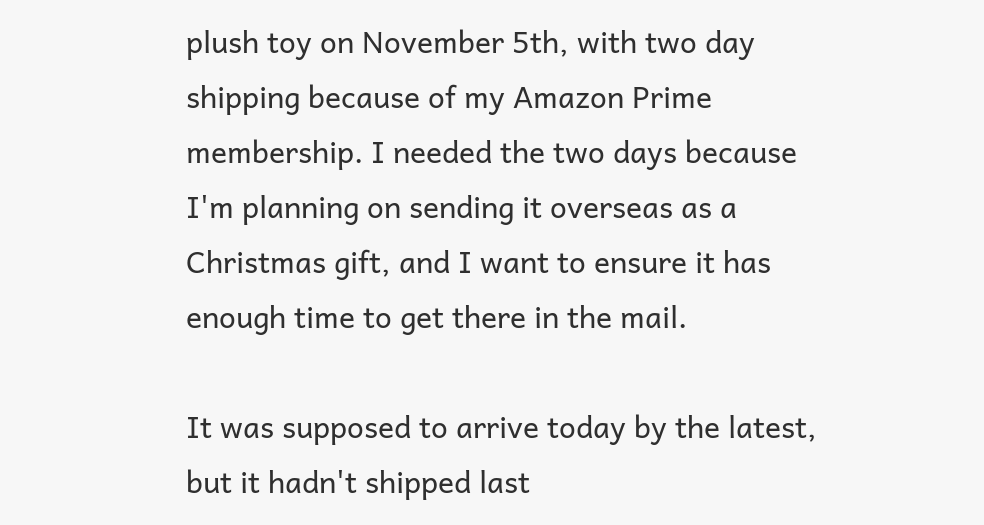plush toy on November 5th, with two day shipping because of my Amazon Prime membership. I needed the two days because I'm planning on sending it overseas as a Christmas gift, and I want to ensure it has enough time to get there in the mail.

It was supposed to arrive today by the latest, but it hadn't shipped last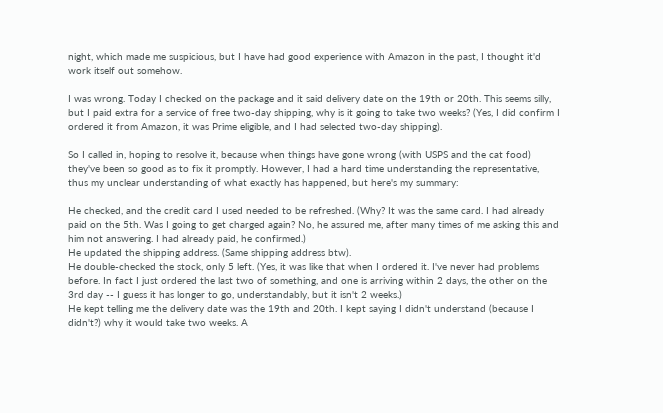night, which made me suspicious, but I have had good experience with Amazon in the past, I thought it'd work itself out somehow.

I was wrong. Today I checked on the package and it said delivery date on the 19th or 20th. This seems silly, but I paid extra for a service of free two-day shipping, why is it going to take two weeks? (Yes, I did confirm I ordered it from Amazon, it was Prime eligible, and I had selected two-day shipping).

So I called in, hoping to resolve it, because when things have gone wrong (with USPS and the cat food) they've been so good as to fix it promptly. However, I had a hard time understanding the representative, thus my unclear understanding of what exactly has happened, but here's my summary:

He checked, and the credit card I used needed to be refreshed. (Why? It was the same card. I had already paid on the 5th. Was I going to get charged again? No, he assured me, after many times of me asking this and him not answering. I had already paid, he confirmed.)
He updated the shipping address. (Same shipping address btw).
He double-checked the stock, only 5 left. (Yes, it was like that when I ordered it. I've never had problems before. In fact I just ordered the last two of something, and one is arriving within 2 days, the other on the 3rd day -- I guess it has longer to go, understandably, but it isn't 2 weeks.)
He kept telling me the delivery date was the 19th and 20th. I kept saying I didn't understand (because I didn't?) why it would take two weeks. A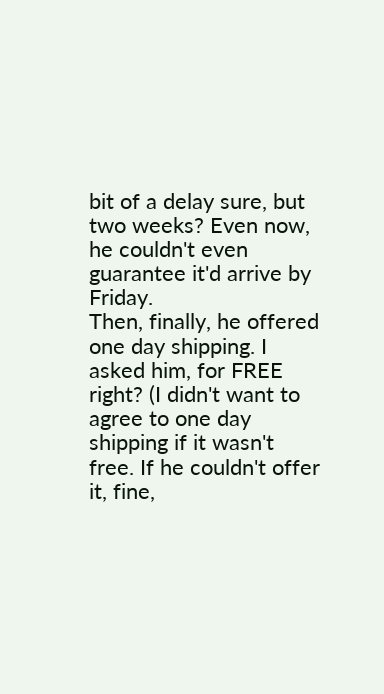bit of a delay sure, but two weeks? Even now, he couldn't even guarantee it'd arrive by Friday.
Then, finally, he offered one day shipping. I asked him, for FREE right? (I didn't want to agree to one day shipping if it wasn't free. If he couldn't offer it, fine,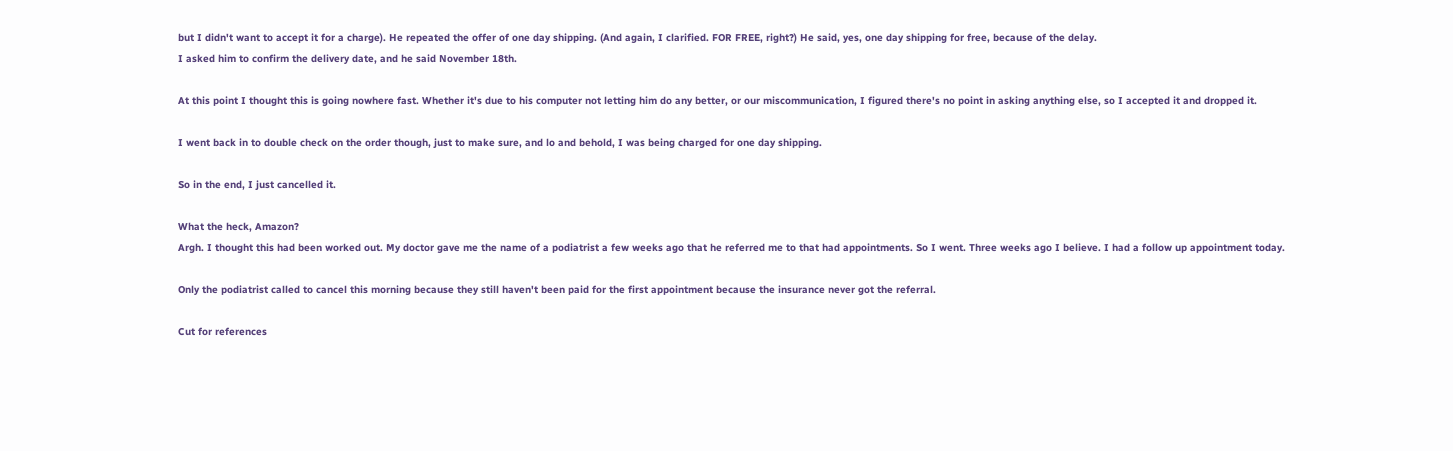but I didn't want to accept it for a charge). He repeated the offer of one day shipping. (And again, I clarified. FOR FREE, right?) He said, yes, one day shipping for free, because of the delay.
I asked him to confirm the delivery date, and he said November 18th.

At this point I thought this is going nowhere fast. Whether it's due to his computer not letting him do any better, or our miscommunication, I figured there's no point in asking anything else, so I accepted it and dropped it.

I went back in to double check on the order though, just to make sure, and lo and behold, I was being charged for one day shipping.

So in the end, I just cancelled it.

What the heck, Amazon?
Argh. I thought this had been worked out. My doctor gave me the name of a podiatrist a few weeks ago that he referred me to that had appointments. So I went. Three weeks ago I believe. I had a follow up appointment today.

Only the podiatrist called to cancel this morning because they still haven't been paid for the first appointment because the insurance never got the referral.

Cut for references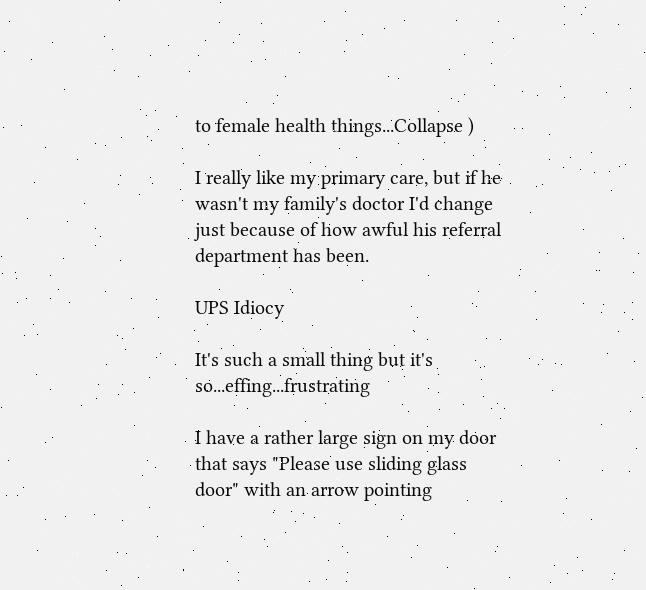to female health things...Collapse )

I really like my primary care, but if he wasn't my family's doctor I'd change just because of how awful his referral department has been.

UPS Idiocy

It's such a small thing but it's so...effing...frustrating

I have a rather large sign on my door that says "Please use sliding glass door" with an arrow pointing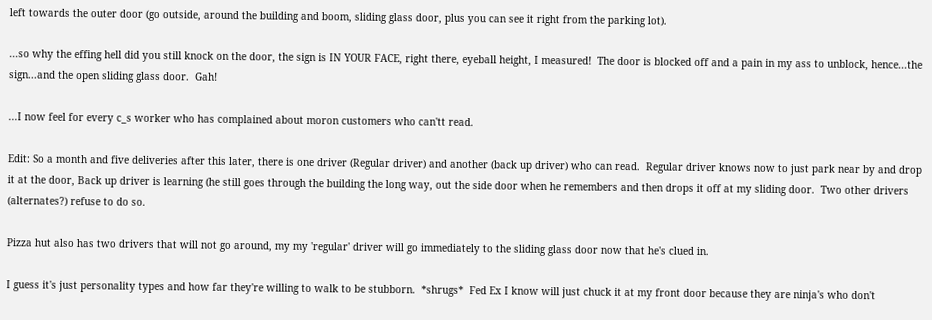left towards the outer door (go outside, around the building and boom, sliding glass door, plus you can see it right from the parking lot).

...so why the effing hell did you still knock on the door, the sign is IN YOUR FACE, right there, eyeball height, I measured!  The door is blocked off and a pain in my ass to unblock, hence...the sign...and the open sliding glass door.  Gah!

...I now feel for every c_s worker who has complained about moron customers who can'tt read.

Edit: So a month and five deliveries after this later, there is one driver (Regular driver) and another (back up driver) who can read.  Regular driver knows now to just park near by and drop it at the door, Back up driver is learning (he still goes through the building the long way, out the side door when he remembers and then drops it off at my sliding door.  Two other drivers (alternates?) refuse to do so.

Pizza hut also has two drivers that will not go around, my my 'regular' driver will go immediately to the sliding glass door now that he's clued in.

I guess it's just personality types and how far they're willing to walk to be stubborn.  *shrugs*  Fed Ex I know will just chuck it at my front door because they are ninja's who don't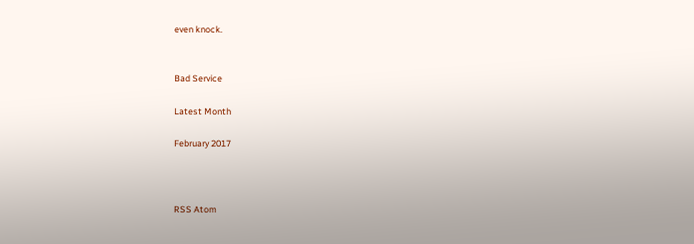even knock.


Bad Service

Latest Month

February 2017



RSS Atom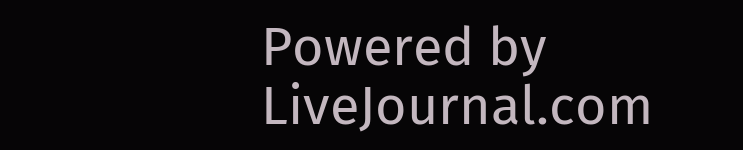Powered by LiveJournal.com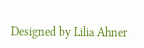Designed by Lilia Ahner